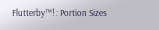Flutterby™! : Portion Sizes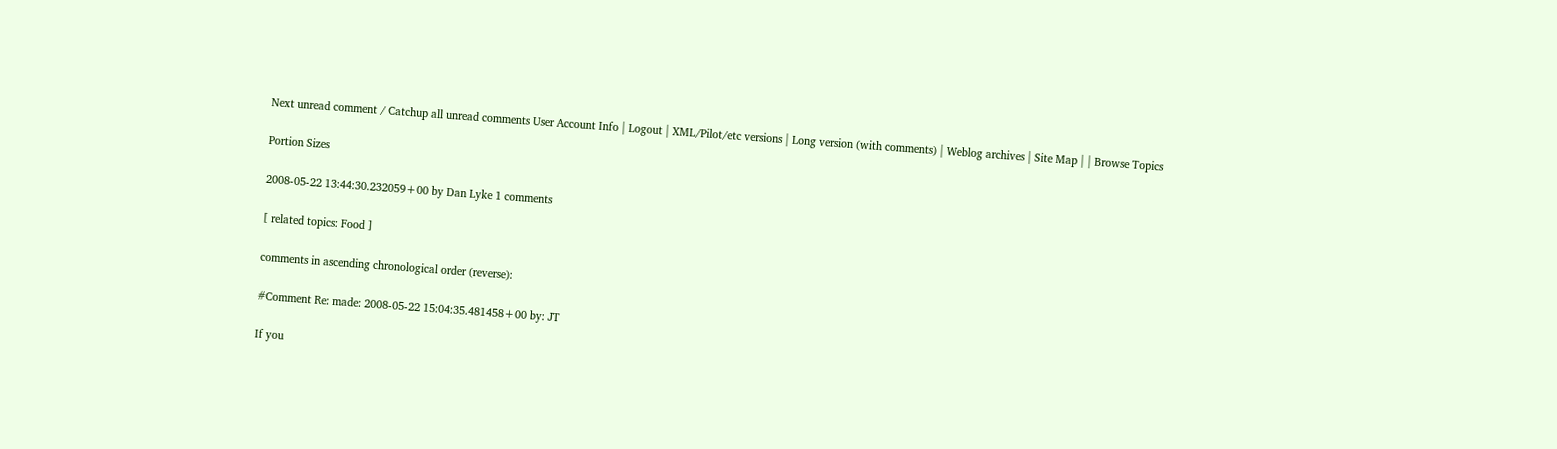Next unread comment / Catchup all unread comments User Account Info | Logout | XML/Pilot/etc versions | Long version (with comments) | Weblog archives | Site Map | | Browse Topics

Portion Sizes

2008-05-22 13:44:30.232059+00 by Dan Lyke 1 comments

[ related topics: Food ]

comments in ascending chronological order (reverse):

#Comment Re: made: 2008-05-22 15:04:35.481458+00 by: JT

If you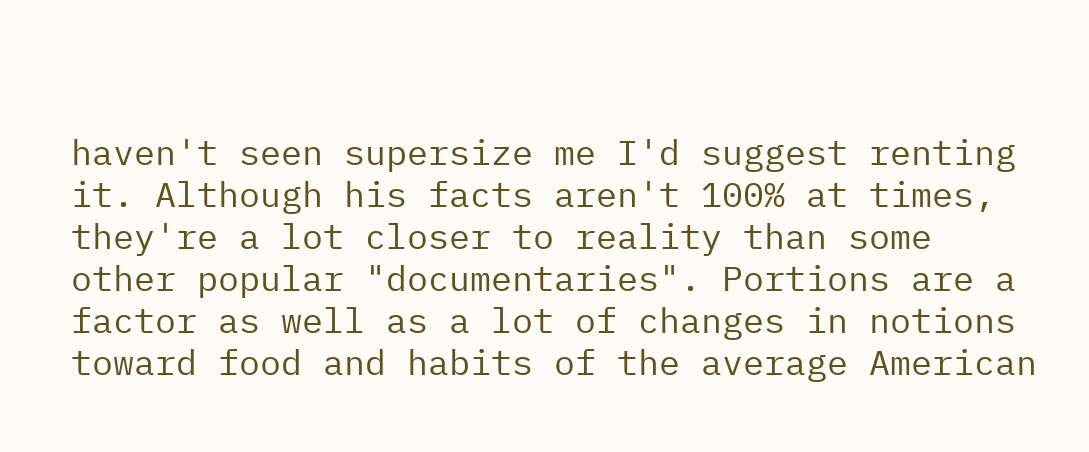haven't seen supersize me I'd suggest renting it. Although his facts aren't 100% at times, they're a lot closer to reality than some other popular "documentaries". Portions are a factor as well as a lot of changes in notions toward food and habits of the average American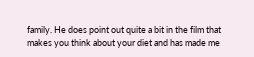family. He does point out quite a bit in the film that makes you think about your diet and has made me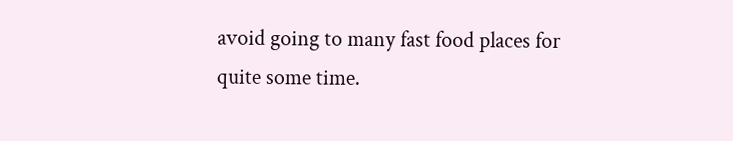avoid going to many fast food places for quite some time.